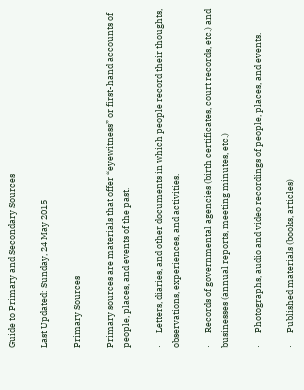Guide to Primary and Secondary Sources

Last Updated: Sunday, 24 May 2015

Primary Sources

Primary sources are materials that offer “eyewitness” or first-hand accounts of people, places, and events of the past.

·      Letters, diaries, and other documents in which people record their thoughts, observations, experiences, and activities.

·      Records of governmental agencies (birth certificates, court records, etc.) and businesses (annual reports, meeting minutes, etc.)

·      Photographs, audio and video recordings of people, places, and events.

·      Published materials (books, articles)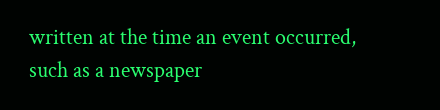written at the time an event occurred, such as a newspaper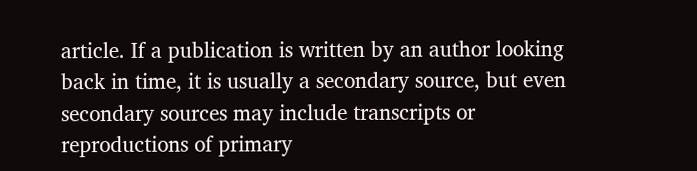article. If a publication is written by an author looking back in time, it is usually a secondary source, but even secondary sources may include transcripts or reproductions of primary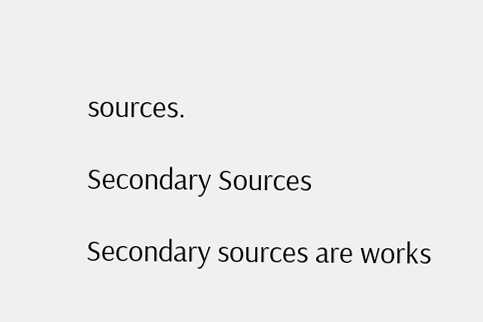sources.

Secondary Sources

Secondary sources are works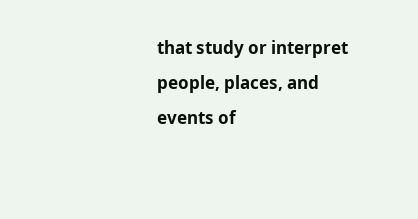that study or interpret people, places, and events of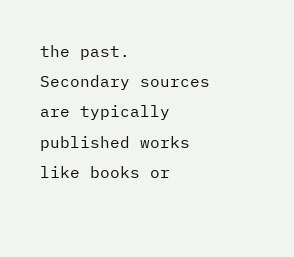the past. Secondary sources are typically published works like books or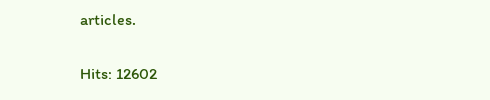articles.

Hits: 12602